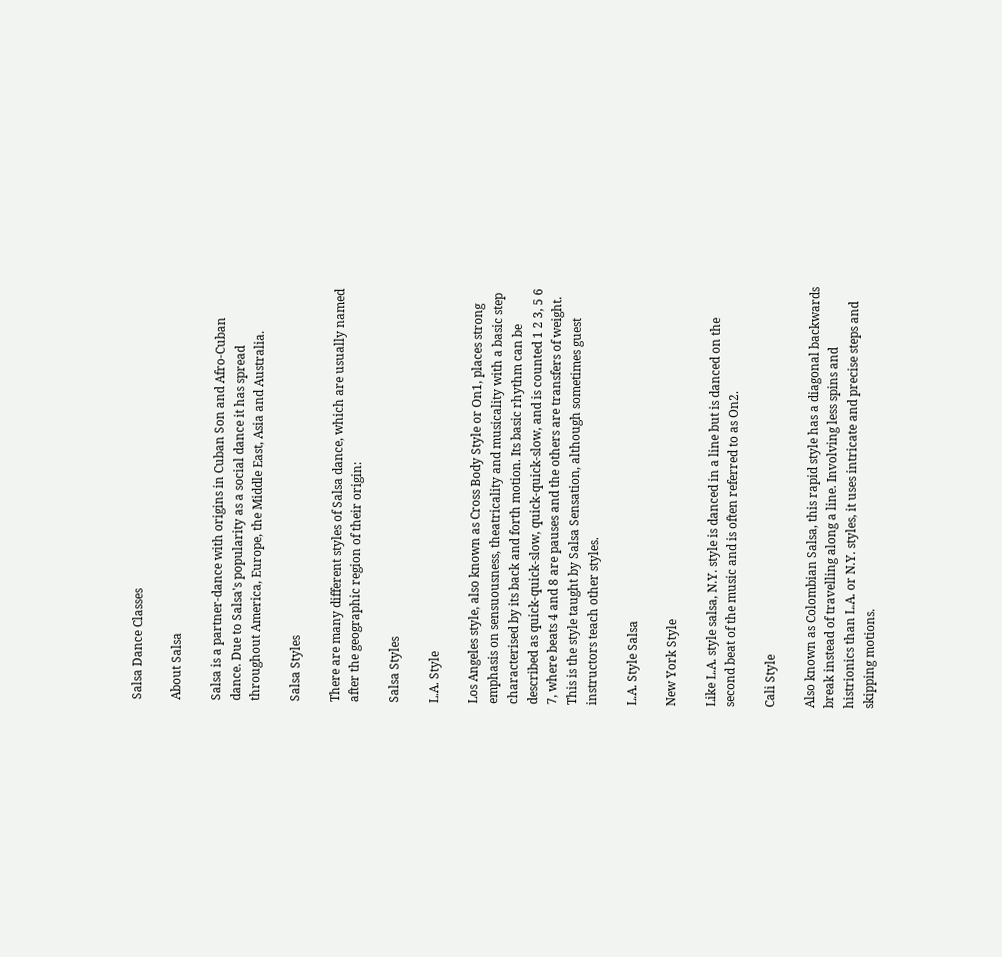Salsa Dance Classes

About Salsa

Salsa is a partner-dance with origins in Cuban Son and Afro-Cuban dance. Due to Salsa's popularity as a social dance it has spread throughout America, Europe, the Middle East, Asia and Australia.

Salsa Styles

There are many different styles of Salsa dance, which are usually named after the geographic region of their origin:

Salsa Styles

L.A. Style

Los Angeles style, also known as Cross Body Style or On1, places strong emphasis on sensuousness, theatricality and musicality with a basic step characterised by its back and forth motion. Its basic rhythm can be described as quick-quick-slow, quick-quick-slow, and is counted 1 2 3, 5 6 7, where beats 4 and 8 are pauses and the others are transfers of weight. This is the style taught by Salsa Sensation, although sometimes guest instructors teach other styles.

L.A. Style Salsa

New York Style

Like L.A. style salsa, N.Y. style is danced in a line but is danced on the second beat of the music and is often referred to as On2.

Cali Style

Also known as Colombian Salsa, this rapid style has a diagonal backwards break instead of travelling along a line. Involving less spins and histrionics than L.A. or N.Y. styles, it uses intricate and precise steps and skipping motions.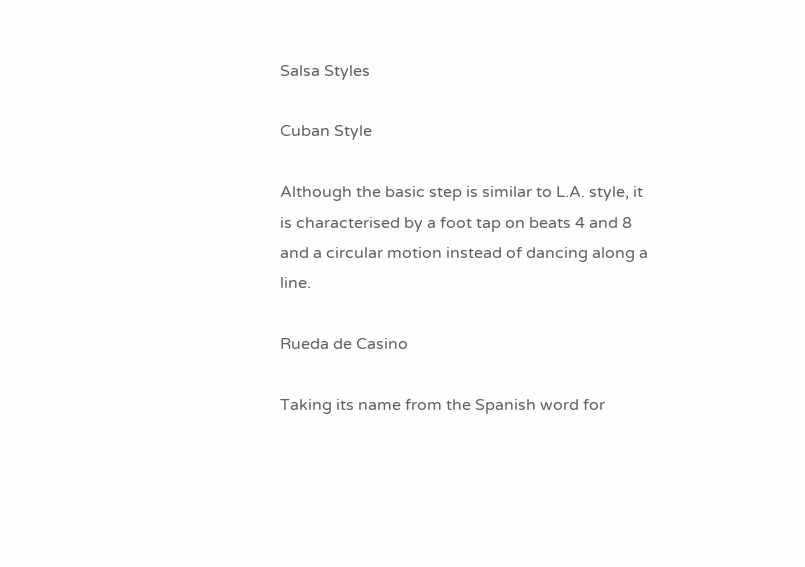Salsa Styles

Cuban Style

Although the basic step is similar to L.A. style, it is characterised by a foot tap on beats 4 and 8 and a circular motion instead of dancing along a line.

Rueda de Casino

Taking its name from the Spanish word for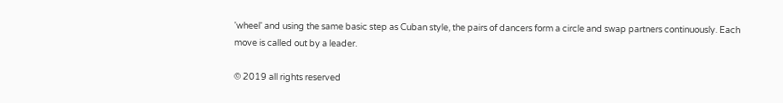'wheel' and using the same basic step as Cuban style, the pairs of dancers form a circle and swap partners continuously. Each move is called out by a leader.

© 2019 all rights reserved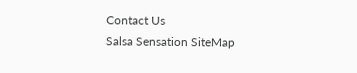Contact Us
Salsa Sensation SiteMap